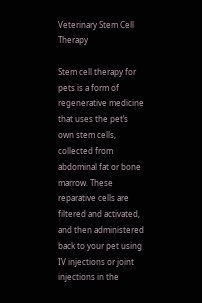Veterinary Stem Cell Therapy

Stem cell therapy for pets is a form of regenerative medicine that uses the pet’s own stem cells, collected from abdominal fat or bone marrow. These reparative cells are filtered and activated, and then administered back to your pet using IV injections or joint injections in the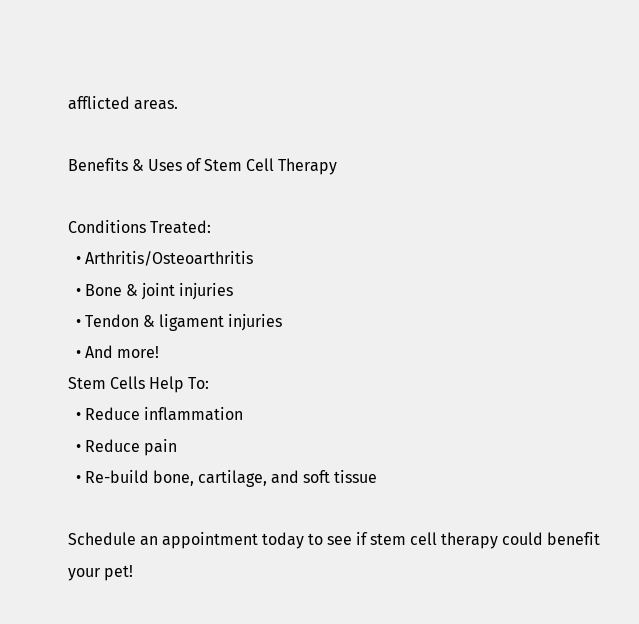afflicted areas.

Benefits & Uses of Stem Cell Therapy

Conditions Treated:
  • Arthritis/Osteoarthritis
  • Bone & joint injuries
  • Tendon & ligament injuries
  • And more!
Stem Cells Help To:
  • Reduce inflammation
  • Reduce pain
  • Re-build bone, cartilage, and soft tissue

Schedule an appointment today to see if stem cell therapy could benefit your pet!